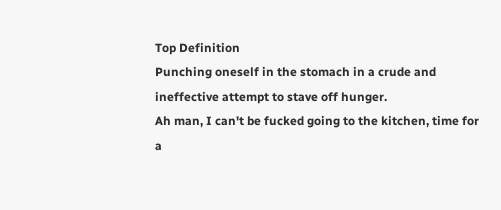Top Definition
Punching oneself in the stomach in a crude and ineffective attempt to stave off hunger.
Ah man, I can't be fucked going to the kitchen, time for a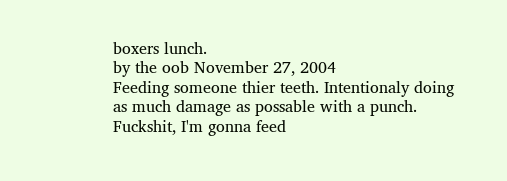boxers lunch.
by the oob November 27, 2004
Feeding someone thier teeth. Intentionaly doing as much damage as possable with a punch.
Fuckshit, I'm gonna feed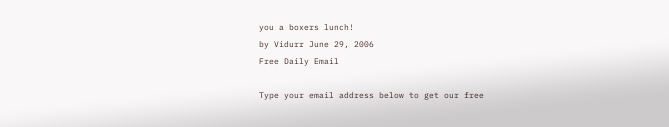you a boxers lunch!
by Vidurr June 29, 2006
Free Daily Email

Type your email address below to get our free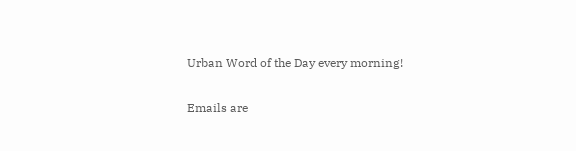Urban Word of the Day every morning!

Emails are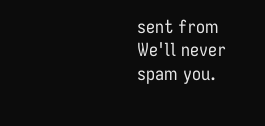sent from We'll never spam you.